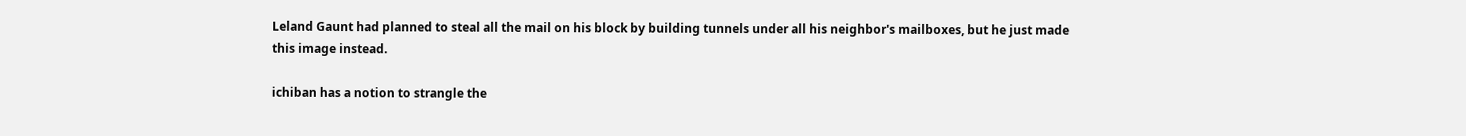Leland Gaunt had planned to steal all the mail on his block by building tunnels under all his neighbor's mailboxes, but he just made this image instead.

ichiban has a notion to strangle the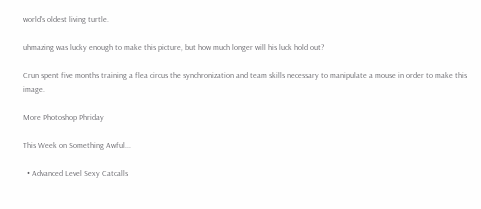world's oldest living turtle.

uhmazing was lucky enough to make this picture, but how much longer will his luck hold out?

Crun spent five months training a flea circus the synchronization and team skills necessary to manipulate a mouse in order to make this image.

More Photoshop Phriday

This Week on Something Awful...

  • Advanced Level Sexy Catcalls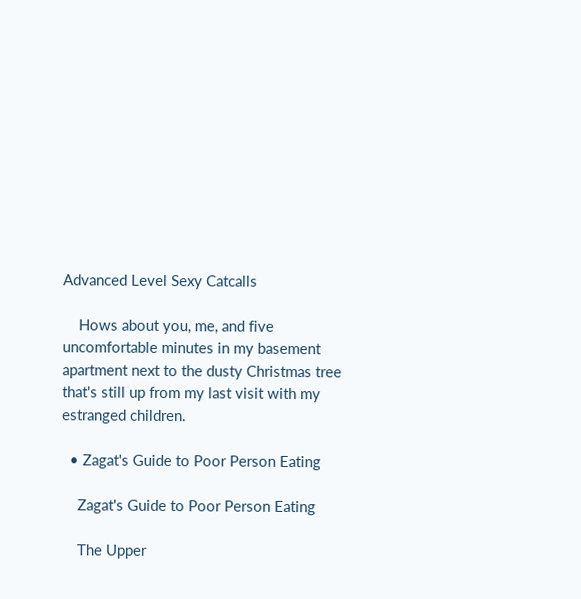Advanced Level Sexy Catcalls

    Hows about you, me, and five uncomfortable minutes in my basement apartment next to the dusty Christmas tree that's still up from my last visit with my estranged children.

  • Zagat's Guide to Poor Person Eating

    Zagat's Guide to Poor Person Eating

    The Upper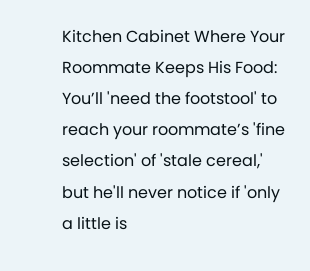Kitchen Cabinet Where Your Roommate Keeps His Food: You’ll 'need the footstool' to reach your roommate’s 'fine selection' of 'stale cereal,' but he'll never notice if 'only a little is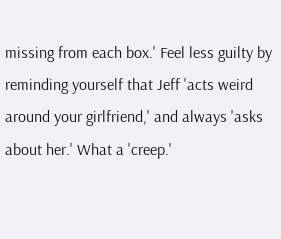missing from each box.' Feel less guilty by reminding yourself that Jeff 'acts weird around your girlfriend,' and always 'asks about her.' What a 'creep.'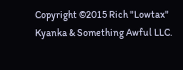Copyright ©2015 Rich "Lowtax" Kyanka & Something Awful LLC.